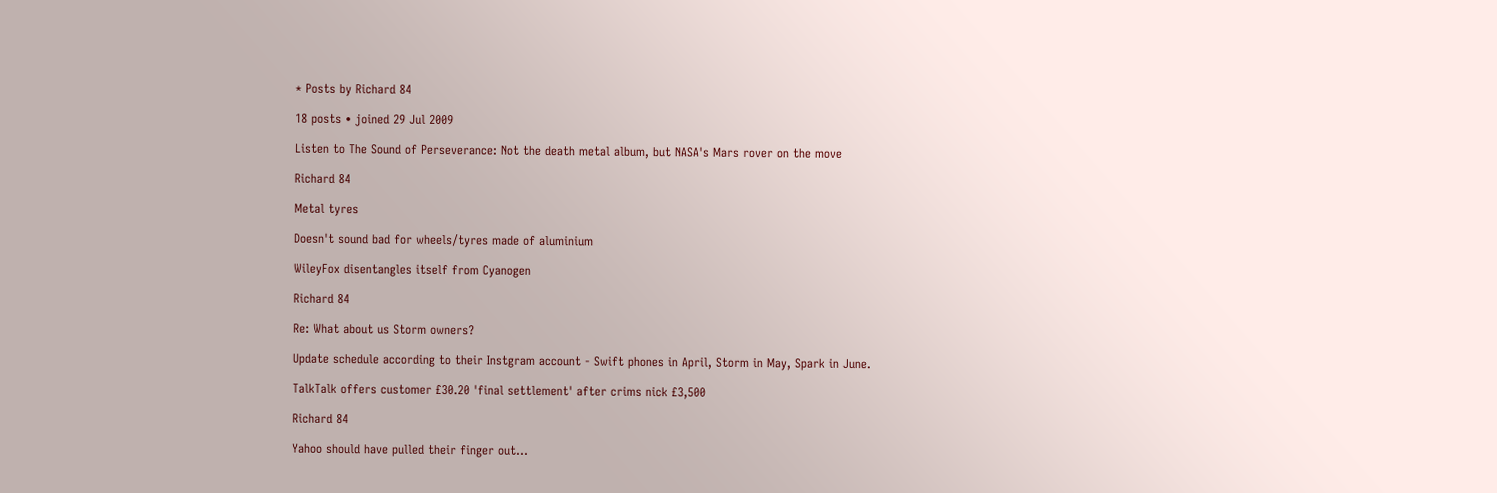* Posts by Richard 84

18 posts • joined 29 Jul 2009

Listen to The Sound of Perseverance: Not the death metal album, but NASA's Mars rover on the move

Richard 84

Metal tyres

Doesn't sound bad for wheels/tyres made of aluminium

WileyFox disentangles itself from Cyanogen

Richard 84

Re: What about us Storm owners?

Update schedule according to their Instgram account - Swift phones in April, Storm in May, Spark in June.

TalkTalk offers customer £30.20 'final settlement' after crims nick £3,500

Richard 84

Yahoo should have pulled their finger out...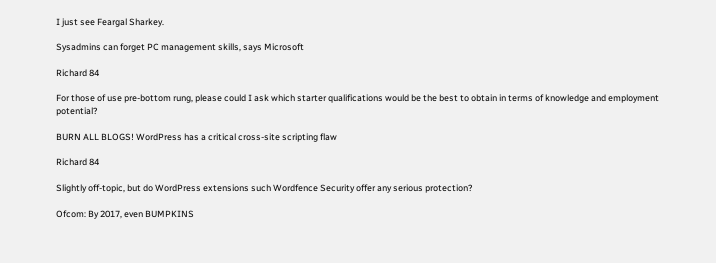I just see Feargal Sharkey.

Sysadmins can forget PC management skills, says Microsoft

Richard 84

For those of use pre-bottom rung, please could I ask which starter qualifications would be the best to obtain in terms of knowledge and employment potential?

BURN ALL BLOGS! WordPress has a critical cross-site scripting flaw

Richard 84

Slightly off-topic, but do WordPress extensions such Wordfence Security offer any serious protection?

Ofcom: By 2017, even BUMPKINS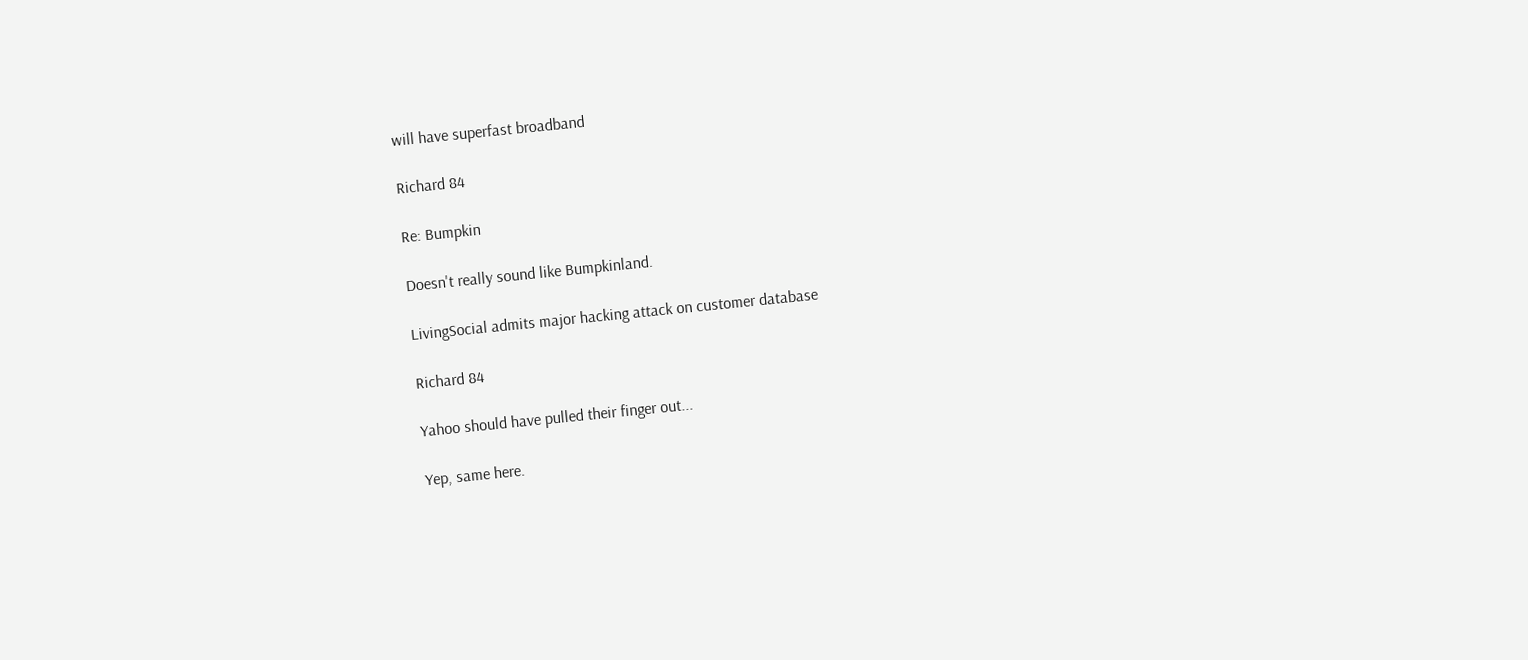will have superfast broadband

Richard 84

Re: Bumpkin

Doesn't really sound like Bumpkinland.

LivingSocial admits major hacking attack on customer database

Richard 84

Yahoo should have pulled their finger out...

Yep, same here.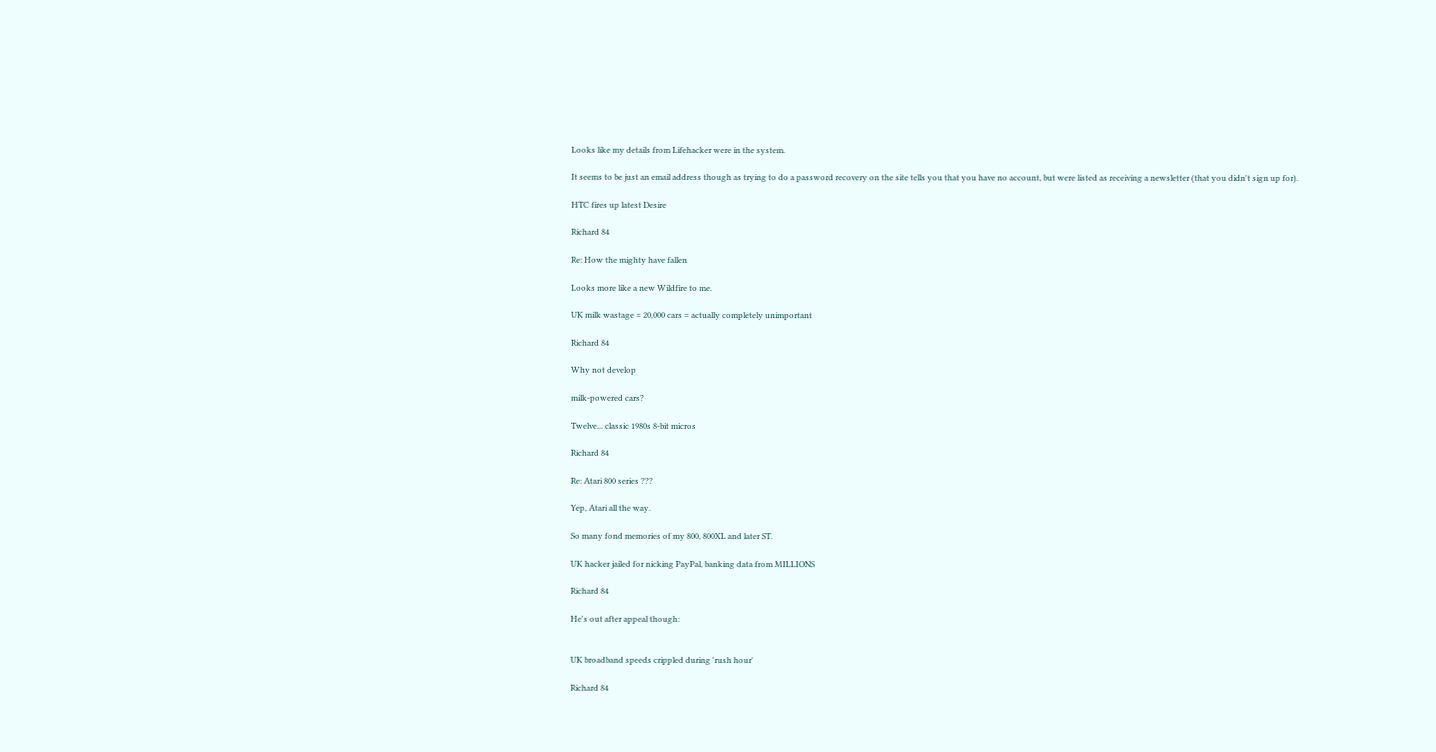Looks like my details from Lifehacker were in the system.

It seems to be just an email address though as trying to do a password recovery on the site tells you that you have no account, but were listed as receiving a newsletter (that you didn't sign up for).

HTC fires up latest Desire

Richard 84

Re: How the mighty have fallen

Looks more like a new Wildfire to me.

UK milk wastage = 20,000 cars = actually completely unimportant

Richard 84

Why not develop

milk-powered cars?

Twelve... classic 1980s 8-bit micros

Richard 84

Re: Atari 800 series ???

Yep, Atari all the way.

So many fond memories of my 800, 800XL and later ST.

UK hacker jailed for nicking PayPal, banking data from MILLIONS

Richard 84

He's out after appeal though:


UK broadband speeds crippled during 'rush hour'

Richard 84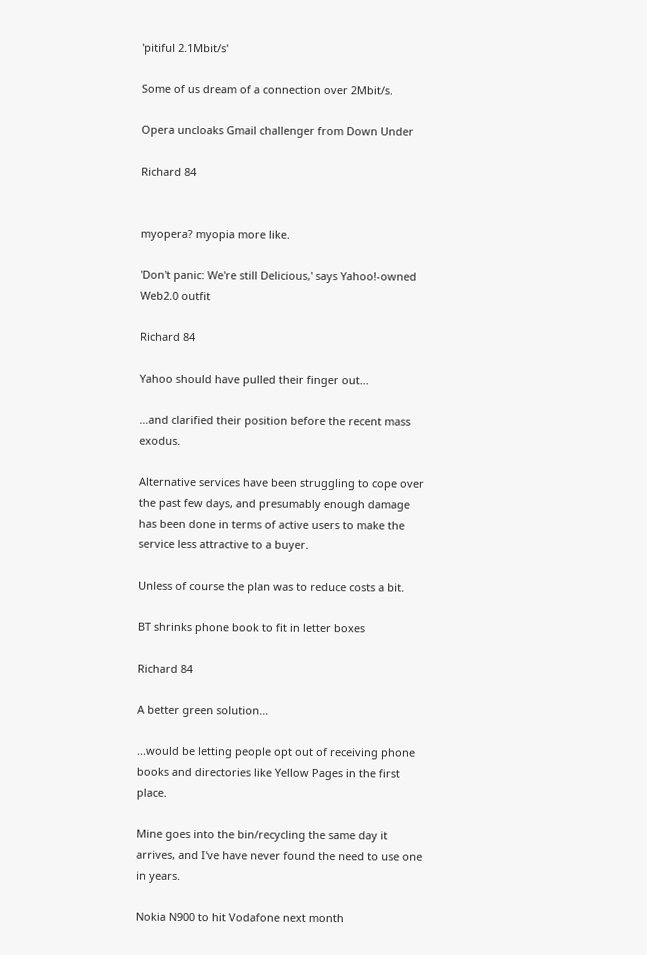'pitiful 2.1Mbit/s'

Some of us dream of a connection over 2Mbit/s.

Opera uncloaks Gmail challenger from Down Under

Richard 84


myopera? myopia more like.

'Don't panic: We're still Delicious,' says Yahoo!-owned Web2.0 outfit

Richard 84

Yahoo should have pulled their finger out...

...and clarified their position before the recent mass exodus.

Alternative services have been struggling to cope over the past few days, and presumably enough damage has been done in terms of active users to make the service less attractive to a buyer.

Unless of course the plan was to reduce costs a bit.

BT shrinks phone book to fit in letter boxes

Richard 84

A better green solution...

...would be letting people opt out of receiving phone books and directories like Yellow Pages in the first place.

Mine goes into the bin/recycling the same day it arrives, and I've have never found the need to use one in years.

Nokia N900 to hit Vodafone next month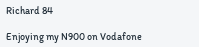Richard 84

Enjoying my N900 on Vodafone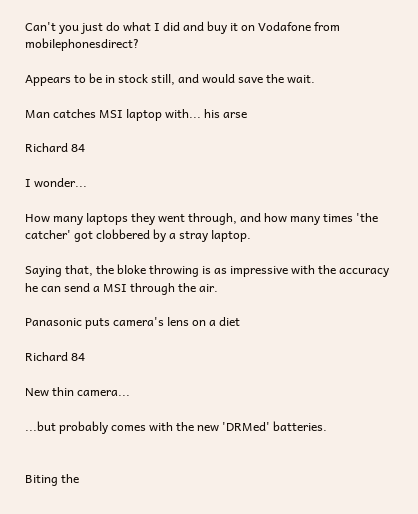Can't you just do what I did and buy it on Vodafone from mobilephonesdirect?

Appears to be in stock still, and would save the wait.

Man catches MSI laptop with... his arse

Richard 84

I wonder...

How many laptops they went through, and how many times 'the catcher' got clobbered by a stray laptop.

Saying that, the bloke throwing is as impressive with the accuracy he can send a MSI through the air.

Panasonic puts camera's lens on a diet

Richard 84

New thin camera...

...but probably comes with the new 'DRMed' batteries.


Biting the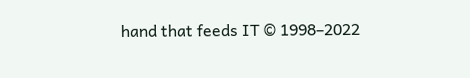hand that feeds IT © 1998–2022